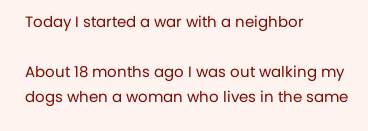Today I started a war with a neighbor

About 18 months ago I was out walking my dogs when a woman who lives in the same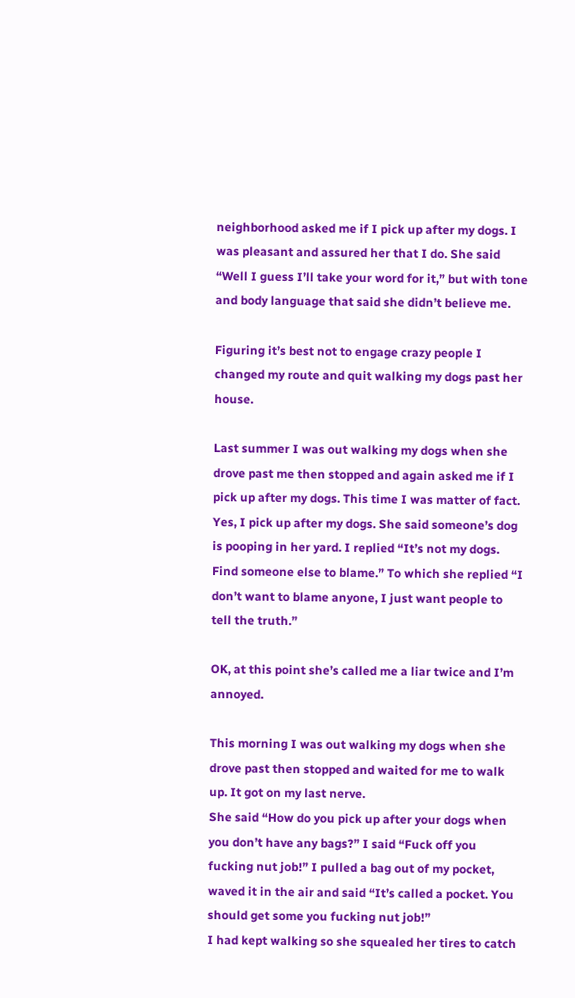neighborhood asked me if I pick up after my dogs. I was pleasant and assured her that I do. She said “Well I guess I’ll take your word for it,” but with tone and body language that said she didn’t believe me.

Figuring it’s best not to engage crazy people I changed my route and quit walking my dogs past her house.

Last summer I was out walking my dogs when she drove past me then stopped and again asked me if I pick up after my dogs. This time I was matter of fact. Yes, I pick up after my dogs. She said someone’s dog is pooping in her yard. I replied “It’s not my dogs. Find someone else to blame.” To which she replied “I don’t want to blame anyone, I just want people to tell the truth.”

OK, at this point she’s called me a liar twice and I’m annoyed.

This morning I was out walking my dogs when she drove past then stopped and waited for me to walk up. It got on my last nerve.
She said “How do you pick up after your dogs when you don’t have any bags?” I said “Fuck off you fucking nut job!” I pulled a bag out of my pocket, waved it in the air and said “It’s called a pocket. You should get some you fucking nut job!”
I had kept walking so she squealed her tires to catch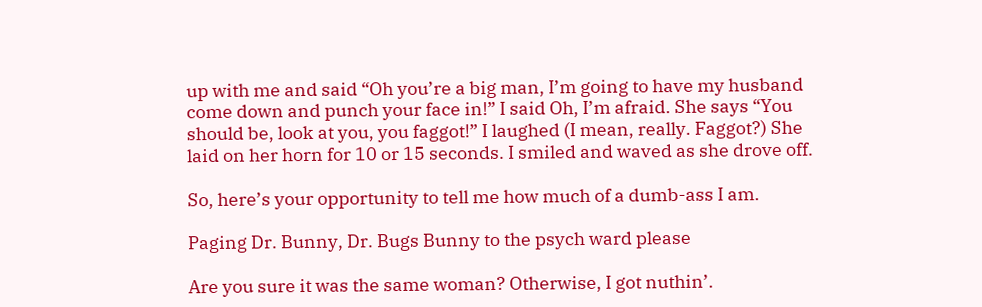up with me and said “Oh you’re a big man, I’m going to have my husband come down and punch your face in!” I said Oh, I’m afraid. She says “You should be, look at you, you faggot!” I laughed (I mean, really. Faggot?) She laid on her horn for 10 or 15 seconds. I smiled and waved as she drove off.

So, here’s your opportunity to tell me how much of a dumb-ass I am.

Paging Dr. Bunny, Dr. Bugs Bunny to the psych ward please

Are you sure it was the same woman? Otherwise, I got nuthin’.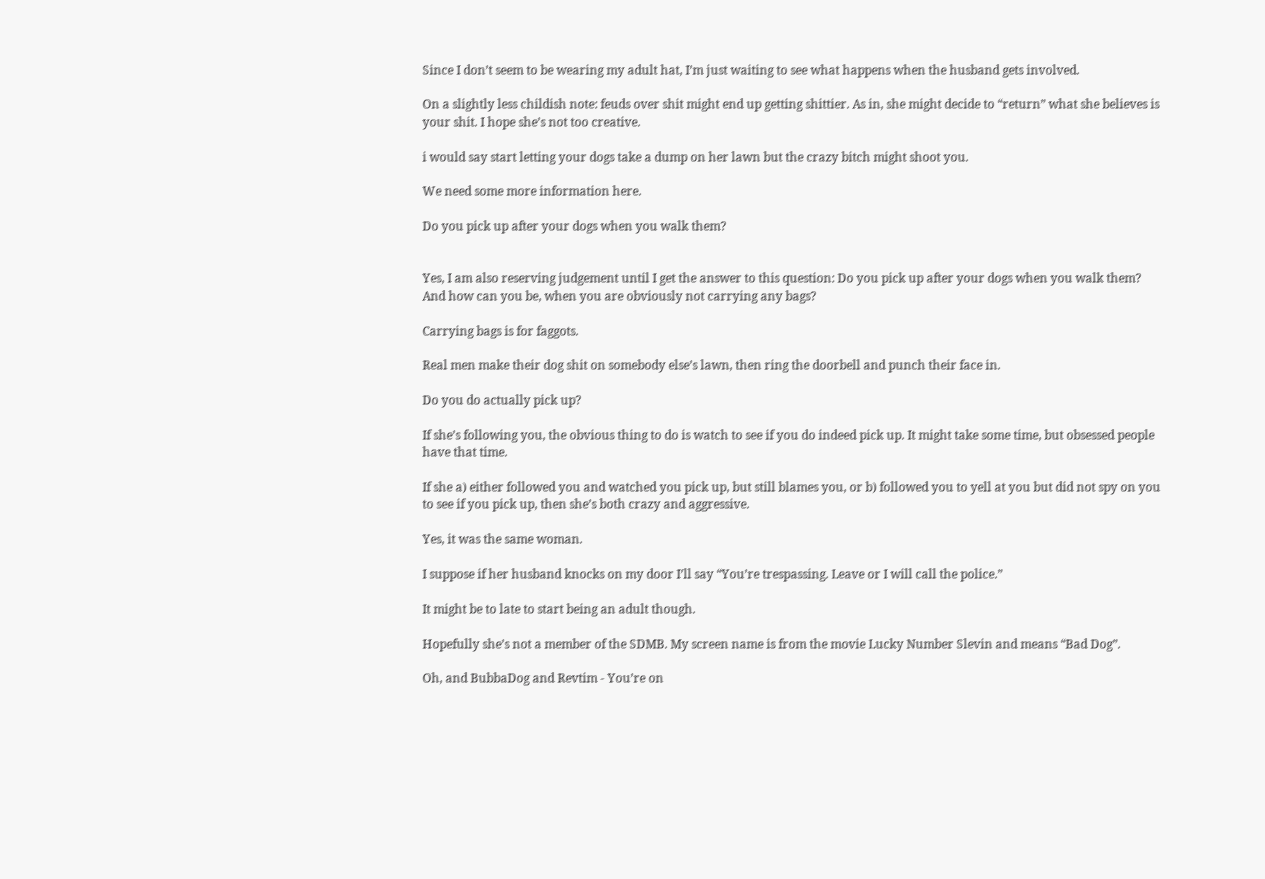Since I don’t seem to be wearing my adult hat, I’m just waiting to see what happens when the husband gets involved.

On a slightly less childish note: feuds over shit might end up getting shittier. As in, she might decide to “return” what she believes is your shit. I hope she’s not too creative.

i would say start letting your dogs take a dump on her lawn but the crazy bitch might shoot you.

We need some more information here.

Do you pick up after your dogs when you walk them?


Yes, I am also reserving judgement until I get the answer to this question: Do you pick up after your dogs when you walk them? And how can you be, when you are obviously not carrying any bags?

Carrying bags is for faggots.

Real men make their dog shit on somebody else’s lawn, then ring the doorbell and punch their face in.

Do you do actually pick up?

If she’s following you, the obvious thing to do is watch to see if you do indeed pick up. It might take some time, but obsessed people have that time.

If she a) either followed you and watched you pick up, but still blames you, or b) followed you to yell at you but did not spy on you to see if you pick up, then she’s both crazy and aggressive.

Yes, it was the same woman.

I suppose if her husband knocks on my door I’ll say “You’re trespassing. Leave or I will call the police.”

It might be to late to start being an adult though.

Hopefully she’s not a member of the SDMB. My screen name is from the movie Lucky Number Slevin and means “Bad Dog”.

Oh, and BubbaDog and Revtim - You’re on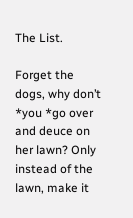The List.

Forget the dogs, why don’t *you *go over and deuce on her lawn? Only instead of the lawn, make it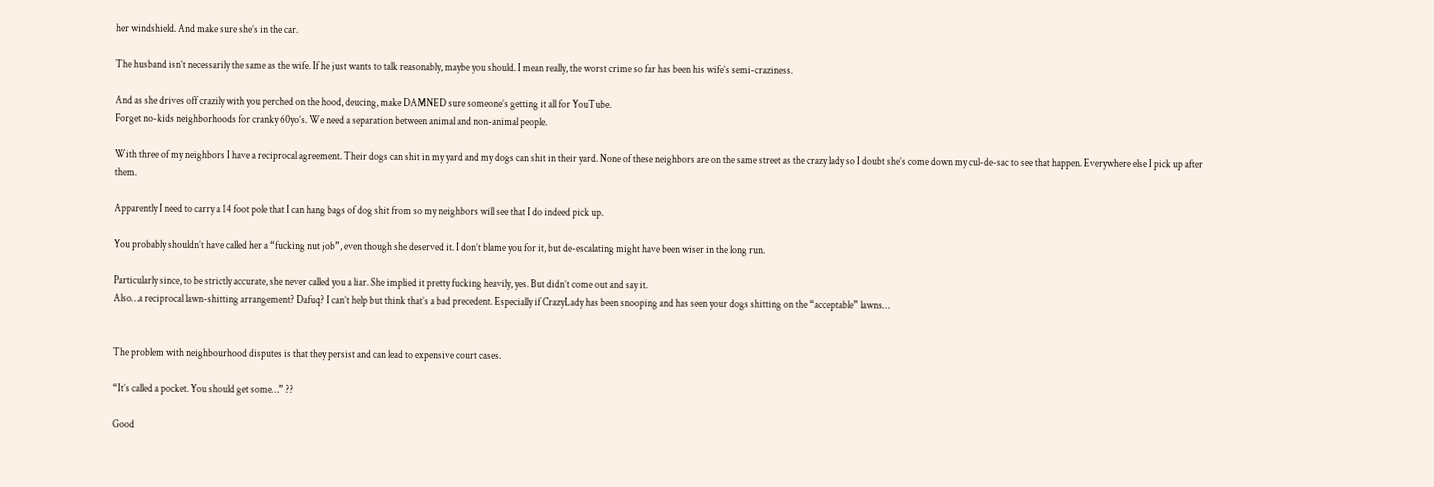her windshield. And make sure she’s in the car.

The husband isn’t necessarily the same as the wife. If he just wants to talk reasonably, maybe you should. I mean really, the worst crime so far has been his wife’s semi-craziness.

And as she drives off crazily with you perched on the hood, deucing, make DAMNED sure someone’s getting it all for YouTube.
Forget no-kids neighborhoods for cranky 60yo’s. We need a separation between animal and non-animal people.

With three of my neighbors I have a reciprocal agreement. Their dogs can shit in my yard and my dogs can shit in their yard. None of these neighbors are on the same street as the crazy lady so I doubt she’s come down my cul-de-sac to see that happen. Everywhere else I pick up after them.

Apparently I need to carry a 14 foot pole that I can hang bags of dog shit from so my neighbors will see that I do indeed pick up.

You probably shouldn’t have called her a “fucking nut job”, even though she deserved it. I don’t blame you for it, but de-escalating might have been wiser in the long run.

Particularly since, to be strictly accurate, she never called you a liar. She implied it pretty fucking heavily, yes. But didn’t come out and say it.
Also…a reciprocal lawn-shitting arrangement? Dafuq? I can’t help but think that’s a bad precedent. Especially if CrazyLady has been snooping and has seen your dogs shitting on the “acceptable” lawns…


The problem with neighbourhood disputes is that they persist and can lead to expensive court cases.

“It’s called a pocket. You should get some…” ??

Good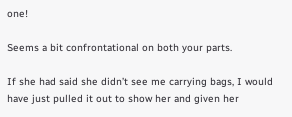one!

Seems a bit confrontational on both your parts.

If she had said she didn’t see me carrying bags, I would have just pulled it out to show her and given her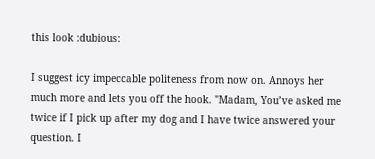this look :dubious:

I suggest icy impeccable politeness from now on. Annoys her much more and lets you off the hook. "Madam, You’ve asked me twice if I pick up after my dog and I have twice answered your question. I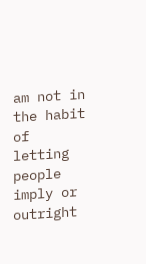am not in the habit of letting people imply or outright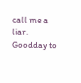call me a liar. Goodday to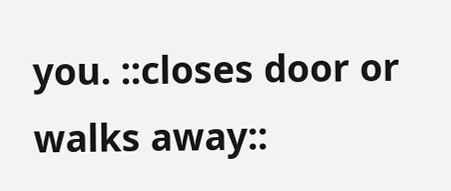you. ::closes door or walks away::